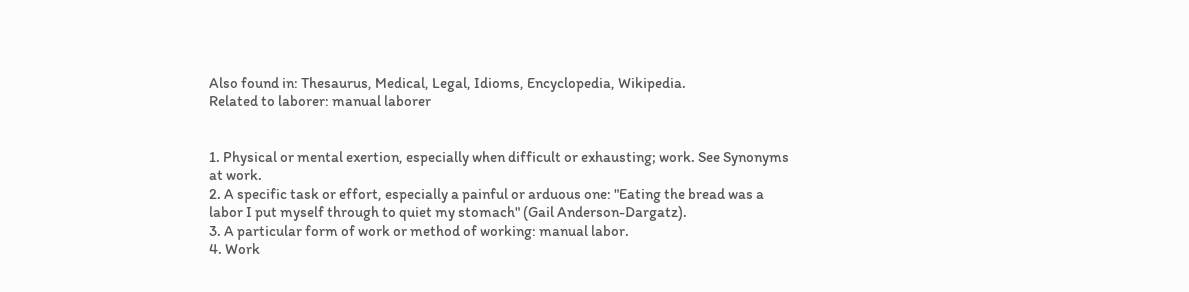Also found in: Thesaurus, Medical, Legal, Idioms, Encyclopedia, Wikipedia.
Related to laborer: manual laborer


1. Physical or mental exertion, especially when difficult or exhausting; work. See Synonyms at work.
2. A specific task or effort, especially a painful or arduous one: "Eating the bread was a labor I put myself through to quiet my stomach" (Gail Anderson-Dargatz).
3. A particular form of work or method of working: manual labor.
4. Work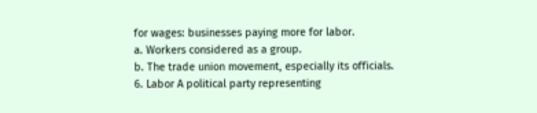for wages: businesses paying more for labor.
a. Workers considered as a group.
b. The trade union movement, especially its officials.
6. Labor A political party representing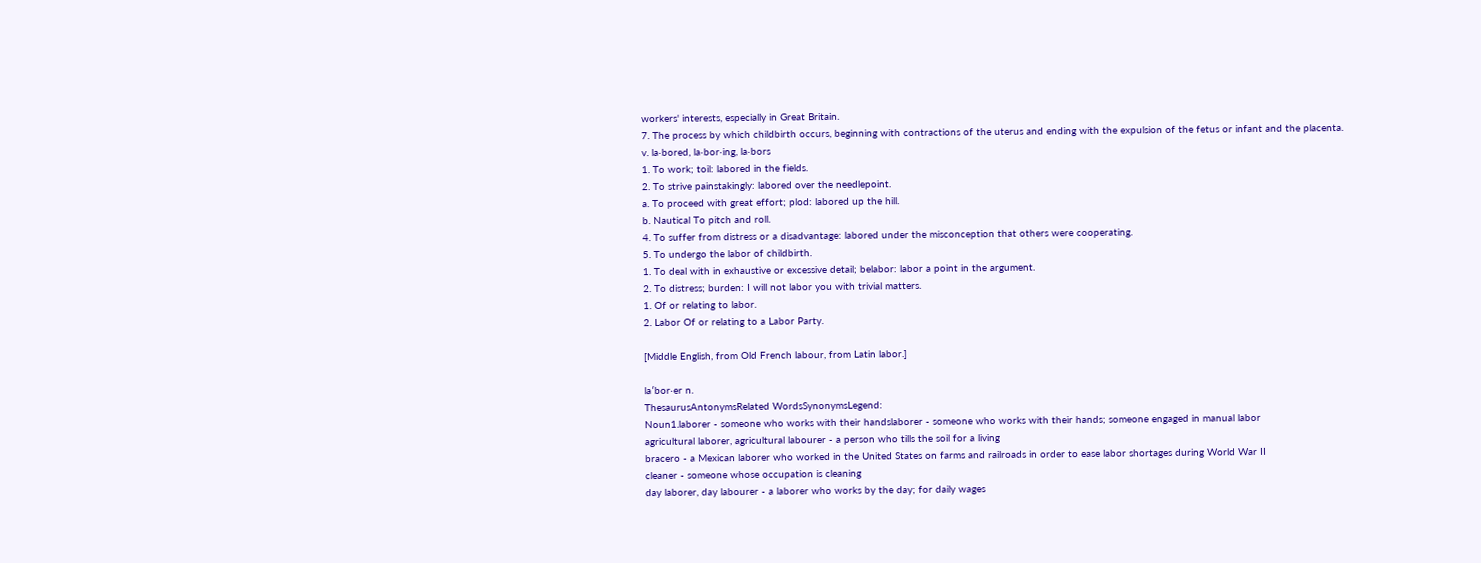workers' interests, especially in Great Britain.
7. The process by which childbirth occurs, beginning with contractions of the uterus and ending with the expulsion of the fetus or infant and the placenta.
v. la·bored, la·bor·ing, la·bors
1. To work; toil: labored in the fields.
2. To strive painstakingly: labored over the needlepoint.
a. To proceed with great effort; plod: labored up the hill.
b. Nautical To pitch and roll.
4. To suffer from distress or a disadvantage: labored under the misconception that others were cooperating.
5. To undergo the labor of childbirth.
1. To deal with in exhaustive or excessive detail; belabor: labor a point in the argument.
2. To distress; burden: I will not labor you with trivial matters.
1. Of or relating to labor.
2. Labor Of or relating to a Labor Party.

[Middle English, from Old French labour, from Latin labor.]

la′bor·er n.
ThesaurusAntonymsRelated WordsSynonymsLegend:
Noun1.laborer - someone who works with their handslaborer - someone who works with their hands; someone engaged in manual labor
agricultural laborer, agricultural labourer - a person who tills the soil for a living
bracero - a Mexican laborer who worked in the United States on farms and railroads in order to ease labor shortages during World War II
cleaner - someone whose occupation is cleaning
day laborer, day labourer - a laborer who works by the day; for daily wages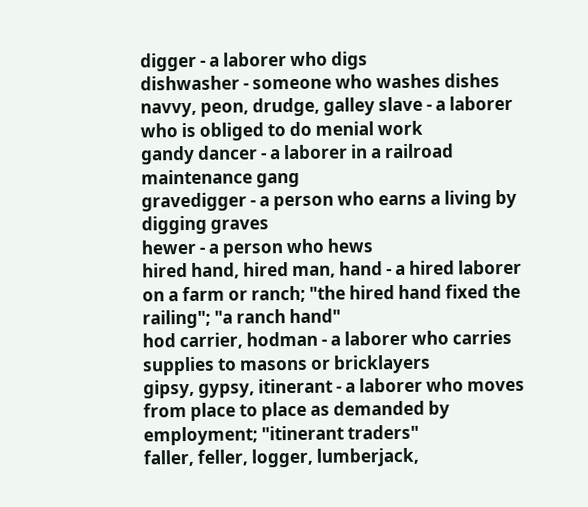digger - a laborer who digs
dishwasher - someone who washes dishes
navvy, peon, drudge, galley slave - a laborer who is obliged to do menial work
gandy dancer - a laborer in a railroad maintenance gang
gravedigger - a person who earns a living by digging graves
hewer - a person who hews
hired hand, hired man, hand - a hired laborer on a farm or ranch; "the hired hand fixed the railing"; "a ranch hand"
hod carrier, hodman - a laborer who carries supplies to masons or bricklayers
gipsy, gypsy, itinerant - a laborer who moves from place to place as demanded by employment; "itinerant traders"
faller, feller, logger, lumberjack,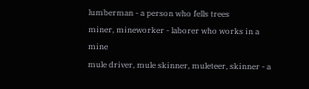lumberman - a person who fells trees
miner, mineworker - laborer who works in a mine
mule driver, mule skinner, muleteer, skinner - a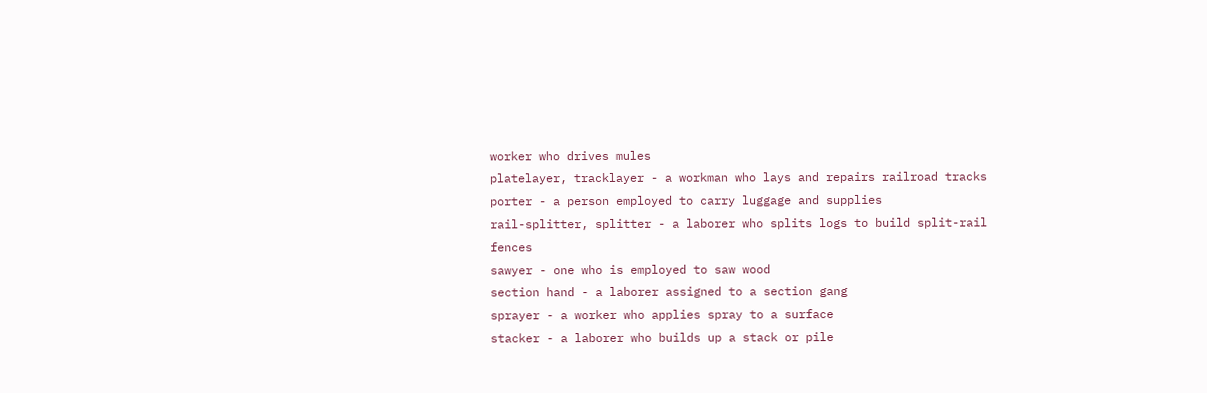worker who drives mules
platelayer, tracklayer - a workman who lays and repairs railroad tracks
porter - a person employed to carry luggage and supplies
rail-splitter, splitter - a laborer who splits logs to build split-rail fences
sawyer - one who is employed to saw wood
section hand - a laborer assigned to a section gang
sprayer - a worker who applies spray to a surface
stacker - a laborer who builds up a stack or pile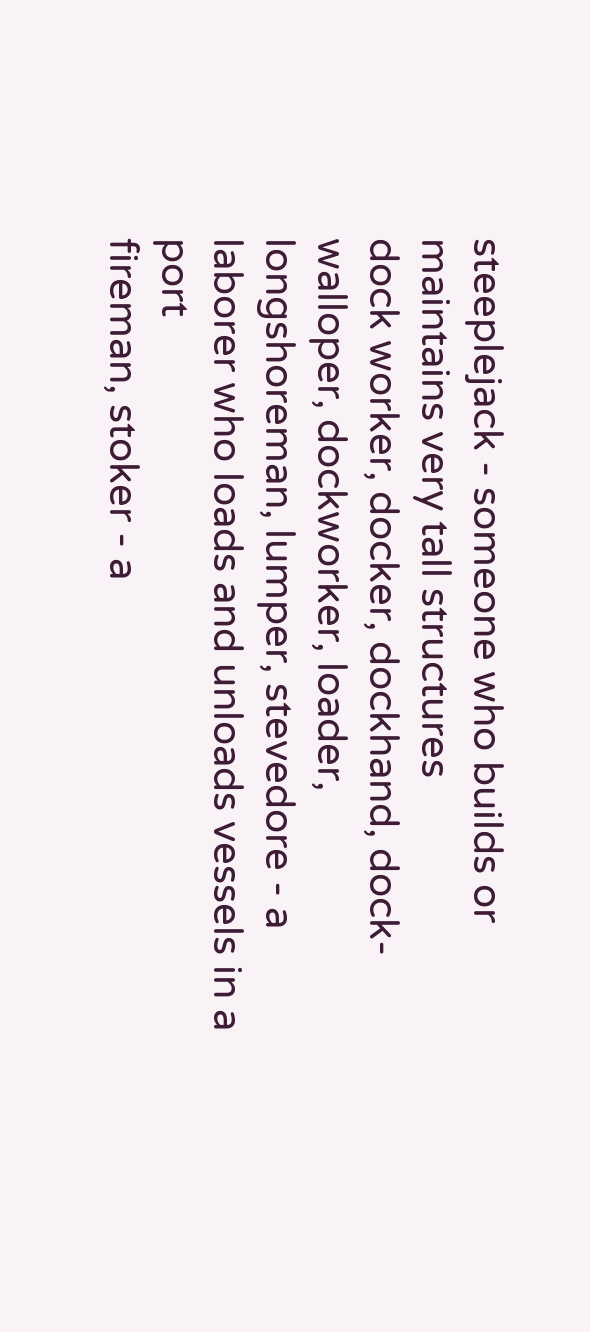steeplejack - someone who builds or maintains very tall structures
dock worker, docker, dockhand, dock-walloper, dockworker, loader, longshoreman, lumper, stevedore - a laborer who loads and unloads vessels in a port
fireman, stoker - a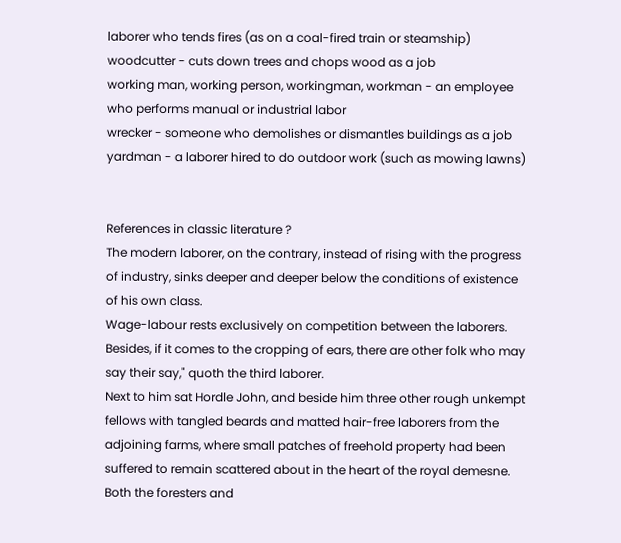laborer who tends fires (as on a coal-fired train or steamship)
woodcutter - cuts down trees and chops wood as a job
working man, working person, workingman, workman - an employee who performs manual or industrial labor
wrecker - someone who demolishes or dismantles buildings as a job
yardman - a laborer hired to do outdoor work (such as mowing lawns)


References in classic literature ?
The modern laborer, on the contrary, instead of rising with the progress of industry, sinks deeper and deeper below the conditions of existence of his own class.
Wage-labour rests exclusively on competition between the laborers.
Besides, if it comes to the cropping of ears, there are other folk who may say their say," quoth the third laborer.
Next to him sat Hordle John, and beside him three other rough unkempt fellows with tangled beards and matted hair-free laborers from the adjoining farms, where small patches of freehold property had been suffered to remain scattered about in the heart of the royal demesne.
Both the foresters and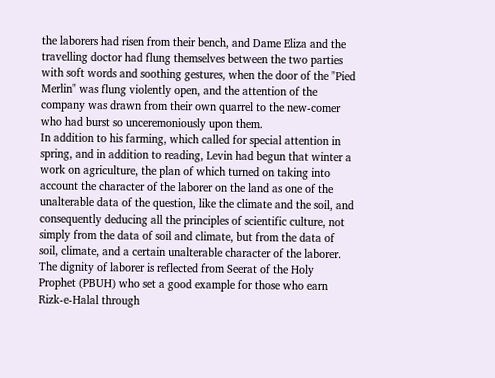the laborers had risen from their bench, and Dame Eliza and the travelling doctor had flung themselves between the two parties with soft words and soothing gestures, when the door of the "Pied Merlin" was flung violently open, and the attention of the company was drawn from their own quarrel to the new-comer who had burst so unceremoniously upon them.
In addition to his farming, which called for special attention in spring, and in addition to reading, Levin had begun that winter a work on agriculture, the plan of which turned on taking into account the character of the laborer on the land as one of the unalterable data of the question, like the climate and the soil, and consequently deducing all the principles of scientific culture, not simply from the data of soil and climate, but from the data of soil, climate, and a certain unalterable character of the laborer.
The dignity of laborer is reflected from Seerat of the Holy Prophet (PBUH) who set a good example for those who earn Rizk-e-Halal through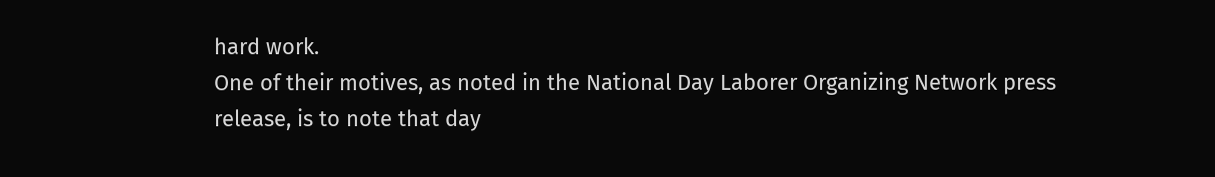hard work.
One of their motives, as noted in the National Day Laborer Organizing Network press release, is to note that day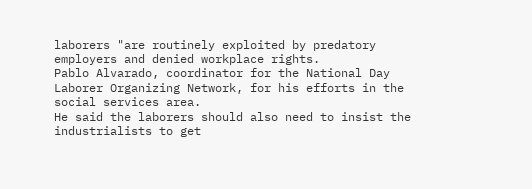laborers "are routinely exploited by predatory employers and denied workplace rights.
Pablo Alvarado, coordinator for the National Day Laborer Organizing Network, for his efforts in the social services area.
He said the laborers should also need to insist the industrialists to get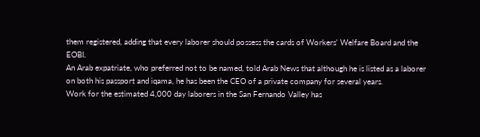them registered, adding that every laborer should possess the cards of Workers' Welfare Board and the EOBI.
An Arab expatriate, who preferred not to be named, told Arab News that although he is listed as a laborer on both his passport and iqama, he has been the CEO of a private company for several years.
Work for the estimated 4,000 day laborers in the San Fernando Valley has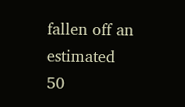fallen off an estimated 50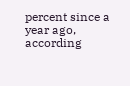percent since a year ago, according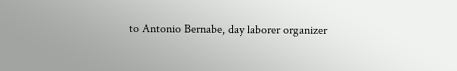to Antonio Bernabe, day laborer organizer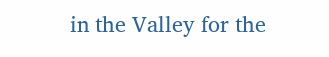in the Valley for the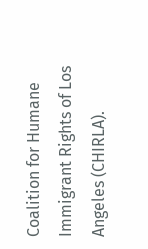Coalition for Humane Immigrant Rights of Los Angeles (CHIRLA).